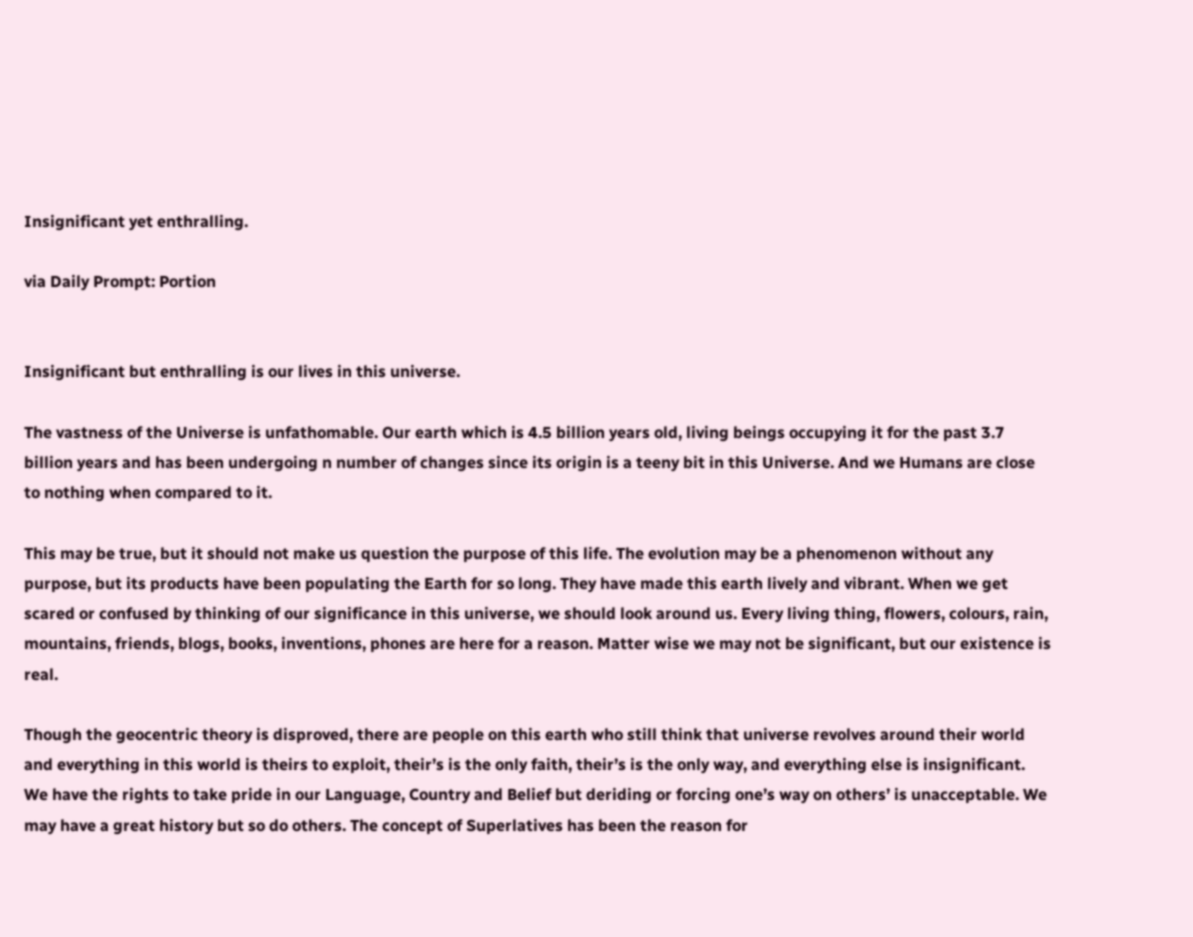Insignificant yet enthralling.

via Daily Prompt: Portion


Insignificant but enthralling is our lives in this universe.

The vastness of the Universe is unfathomable. Our earth which is 4.5 billion years old, living beings occupying it for the past 3.7 billion years and has been undergoing n number of changes since its origin is a teeny bit in this Universe. And we Humans are close to nothing when compared to it.

This may be true, but it should not make us question the purpose of this life. The evolution may be a phenomenon without any purpose, but its products have been populating the Earth for so long. They have made this earth lively and vibrant. When we get scared or confused by thinking of our significance in this universe, we should look around us. Every living thing, flowers, colours, rain, mountains, friends, blogs, books, inventions, phones are here for a reason. Matter wise we may not be significant, but our existence is real.

Though the geocentric theory is disproved, there are people on this earth who still think that universe revolves around their world and everything in this world is theirs to exploit, their’s is the only faith, their’s is the only way, and everything else is insignificant.
We have the rights to take pride in our Language, Country and Belief but deriding or forcing one’s way on others’ is unacceptable. We may have a great history but so do others. The concept of Superlatives has been the reason for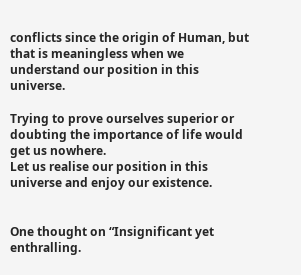conflicts since the origin of Human, but that is meaningless when we understand our position in this universe.

Trying to prove ourselves superior or doubting the importance of life would get us nowhere.
Let us realise our position in this universe and enjoy our existence.


One thought on “Insignificant yet enthralling.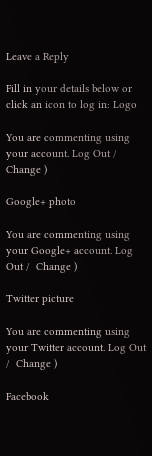Leave a Reply

Fill in your details below or click an icon to log in: Logo

You are commenting using your account. Log Out /  Change )

Google+ photo

You are commenting using your Google+ account. Log Out /  Change )

Twitter picture

You are commenting using your Twitter account. Log Out /  Change )

Facebook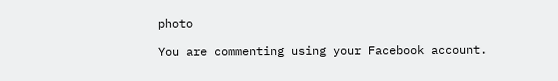photo

You are commenting using your Facebook account.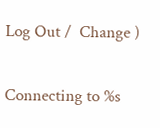Log Out /  Change )

Connecting to %s